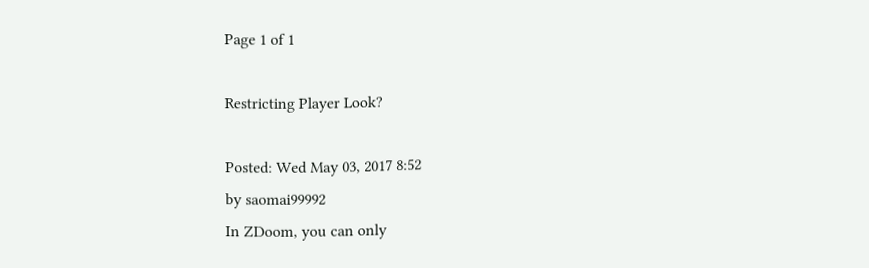Page 1 of 1

Restricting Player Look?

Posted: Wed May 03, 2017 8:52
by saomai99992
In ZDoom, you can only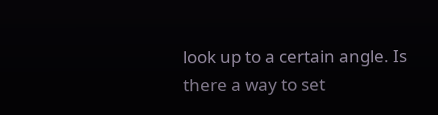look up to a certain angle. Is there a way to set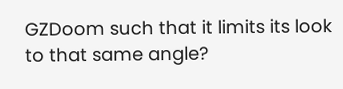GZDoom such that it limits its look to that same angle?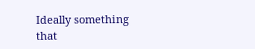Ideally something that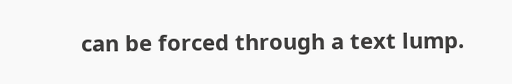can be forced through a text lump.